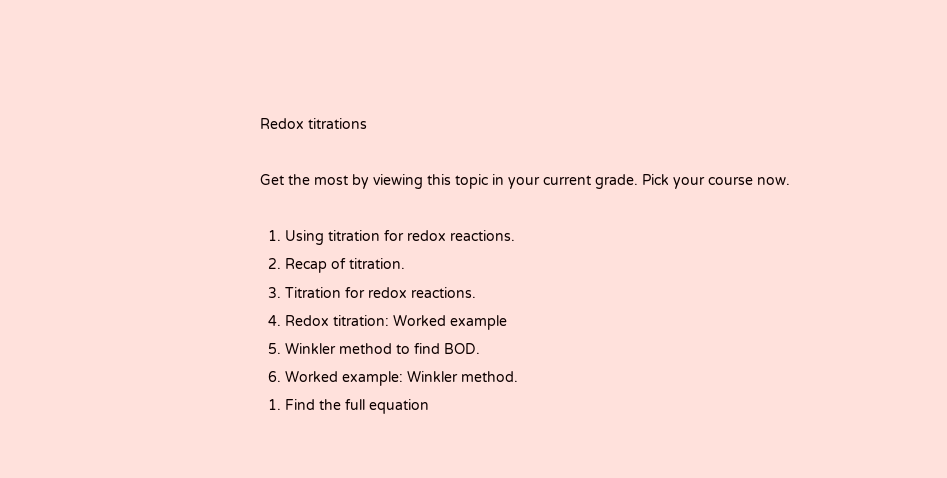Redox titrations

Get the most by viewing this topic in your current grade. Pick your course now.

  1. Using titration for redox reactions.
  2. Recap of titration.
  3. Titration for redox reactions.
  4. Redox titration: Worked example
  5. Winkler method to find BOD.
  6. Worked example: Winkler method.
  1. Find the full equation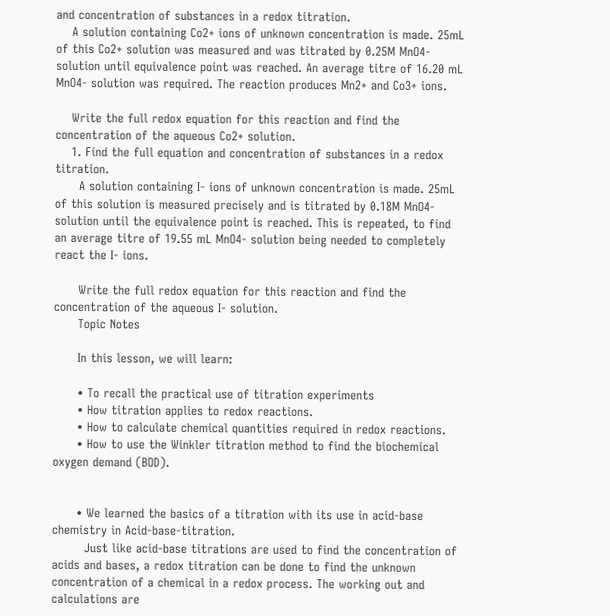and concentration of substances in a redox titration.
    A solution containing Co2+ ions of unknown concentration is made. 25mL of this Co2+ solution was measured and was titrated by 0.25M MnO4- solution until equivalence point was reached. An average titre of 16.20 mL MnO4- solution was required. The reaction produces Mn2+ and Co3+ ions.

    Write the full redox equation for this reaction and find the concentration of the aqueous Co2+ solution.
    1. Find the full equation and concentration of substances in a redox titration.
      A solution containing I- ions of unknown concentration is made. 25mL of this solution is measured precisely and is titrated by 0.18M MnO4- solution until the equivalence point is reached. This is repeated, to find an average titre of 19.55 mL MnO4- solution being needed to completely react the I- ions.

      Write the full redox equation for this reaction and find the concentration of the aqueous I- solution.
      Topic Notes

      In this lesson, we will learn:

      • To recall the practical use of titration experiments
      • How titration applies to redox reactions.
      • How to calculate chemical quantities required in redox reactions.
      • How to use the Winkler titration method to find the biochemical oxygen demand (BOD).


      • We learned the basics of a titration with its use in acid-base chemistry in Acid-base-titration.
        Just like acid-base titrations are used to find the concentration of acids and bases, a redox titration can be done to find the unknown concentration of a chemical in a redox process. The working out and calculations are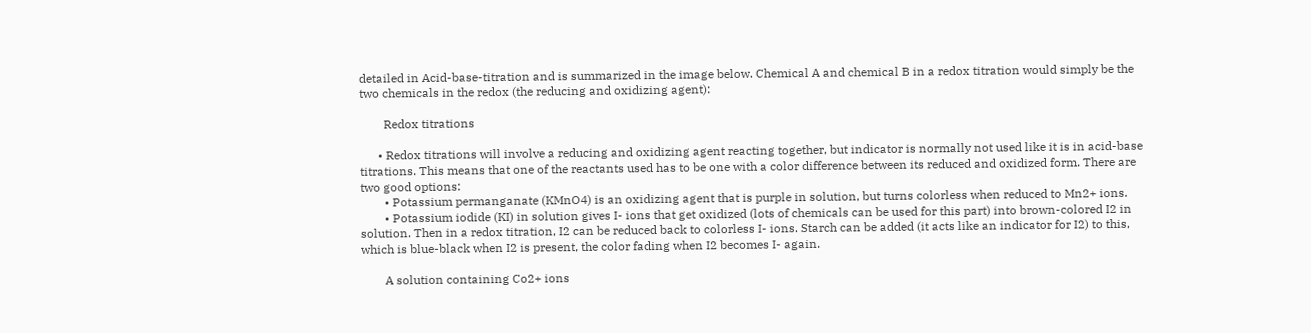detailed in Acid-base-titration and is summarized in the image below. Chemical A and chemical B in a redox titration would simply be the two chemicals in the redox (the reducing and oxidizing agent):

        Redox titrations

      • Redox titrations will involve a reducing and oxidizing agent reacting together, but indicator is normally not used like it is in acid-base titrations. This means that one of the reactants used has to be one with a color difference between its reduced and oxidized form. There are two good options:
        • Potassium permanganate (KMnO4) is an oxidizing agent that is purple in solution, but turns colorless when reduced to Mn2+ ions.
        • Potassium iodide (KI) in solution gives I- ions that get oxidized (lots of chemicals can be used for this part) into brown-colored I2 in solution. Then in a redox titration, I2 can be reduced back to colorless I- ions. Starch can be added (it acts like an indicator for I2) to this, which is blue-black when I2 is present, the color fading when I2 becomes I- again.

        A solution containing Co2+ ions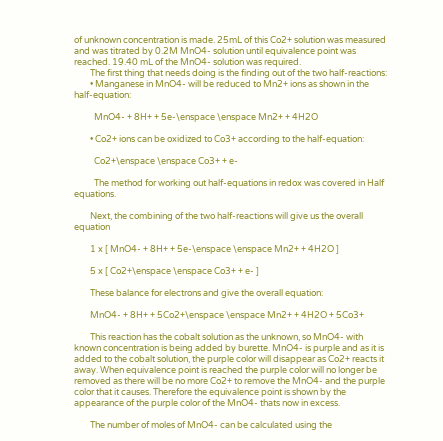of unknown concentration is made. 25mL of this Co2+ solution was measured and was titrated by 0.2M MnO4- solution until equivalence point was reached. 19.40 mL of the MnO4- solution was required.
        The first thing that needs doing is the finding out of the two half-reactions:
        • Manganese in MnO4- will be reduced to Mn2+ ions as shown in the half-equation:

          MnO4- + 8H+ + 5e-\enspace \enspace Mn2+ + 4H2O

        • Co2+ ions can be oxidized to Co3+ according to the half-equation:

          Co2+\enspace \enspace Co3+ + e-

          The method for working out half-equations in redox was covered in Half equations.

        Next, the combining of the two half-reactions will give us the overall equation

        1 x [ MnO4- + 8H+ + 5e-\enspace \enspace Mn2+ + 4H2O ]

        5 x [ Co2+\enspace \enspace Co3+ + e- ]

        These balance for electrons and give the overall equation:

        MnO4- + 8H+ + 5Co2+\enspace \enspace Mn2+ + 4H2O + 5Co3+

        This reaction has the cobalt solution as the unknown, so MnO4- with known concentration is being added by burette. MnO4- is purple and as it is added to the cobalt solution, the purple color will disappear as Co2+ reacts it away. When equivalence point is reached the purple color will no longer be removed as there will be no more Co2+ to remove the MnO4- and the purple color that it causes. Therefore the equivalence point is shown by the appearance of the purple color of the MnO4- thats now in excess.

        The number of moles of MnO4- can be calculated using the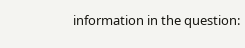information in the question: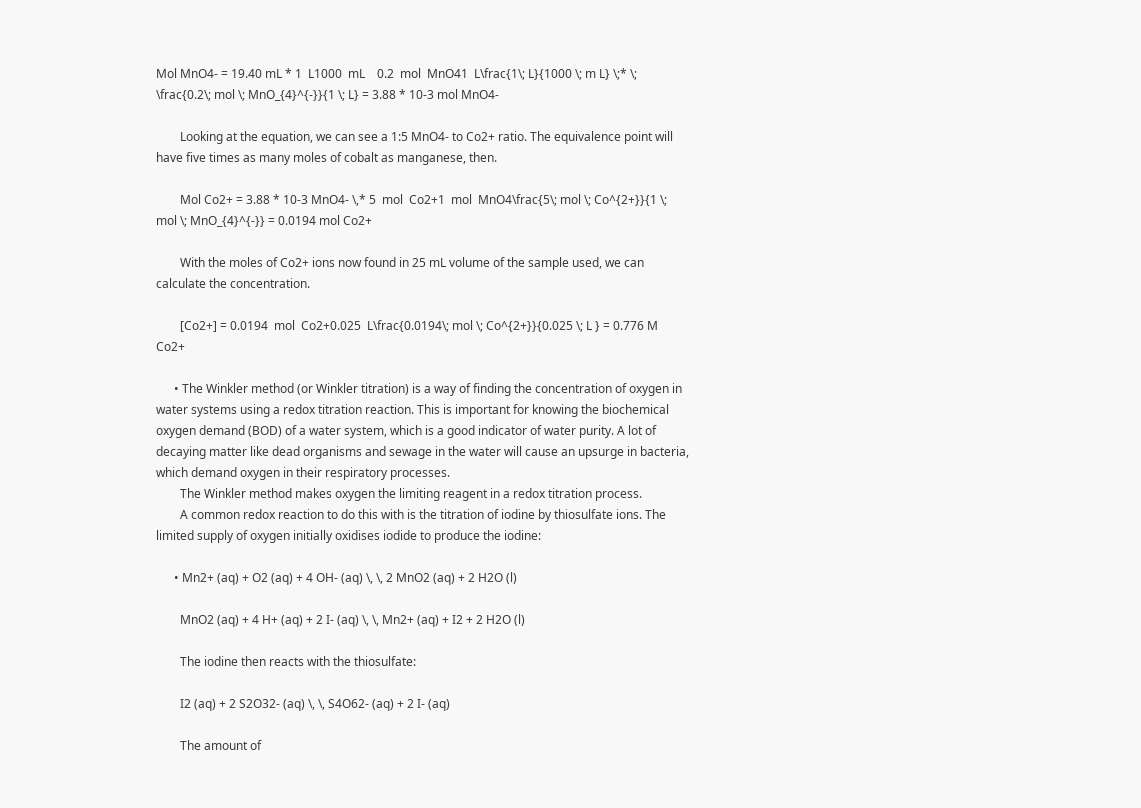Mol MnO4- = 19.40 mL * 1  L1000  mL    0.2  mol  MnO41  L\frac{1\; L}{1000 \; m L} \;* \; \frac{0.2\; mol \; MnO_{4}^{-}}{1 \; L} = 3.88 * 10-3 mol MnO4-

        Looking at the equation, we can see a 1:5 MnO4- to Co2+ ratio. The equivalence point will have five times as many moles of cobalt as manganese, then.

        Mol Co2+ = 3.88 * 10-3 MnO4- \,* 5  mol  Co2+1  mol  MnO4\frac{5\; mol \; Co^{2+}}{1 \; mol \; MnO_{4}^{-}} = 0.0194 mol Co2+

        With the moles of Co2+ ions now found in 25 mL volume of the sample used, we can calculate the concentration.

        [Co2+] = 0.0194  mol  Co2+0.025  L\frac{0.0194\; mol \; Co^{2+}}{0.025 \; L } = 0.776 M Co2+

      • The Winkler method (or Winkler titration) is a way of finding the concentration of oxygen in water systems using a redox titration reaction. This is important for knowing the biochemical oxygen demand (BOD) of a water system, which is a good indicator of water purity. A lot of decaying matter like dead organisms and sewage in the water will cause an upsurge in bacteria, which demand oxygen in their respiratory processes.
        The Winkler method makes oxygen the limiting reagent in a redox titration process.
        A common redox reaction to do this with is the titration of iodine by thiosulfate ions. The limited supply of oxygen initially oxidises iodide to produce the iodine:

      • Mn2+ (aq) + O2 (aq) + 4 OH- (aq) \, \, 2 MnO2 (aq) + 2 H2O (l)

        MnO2 (aq) + 4 H+ (aq) + 2 I- (aq) \, \, Mn2+ (aq) + I2 + 2 H2O (l)

        The iodine then reacts with the thiosulfate:

        I2 (aq) + 2 S2O32- (aq) \, \, S4O62- (aq) + 2 I- (aq)

        The amount of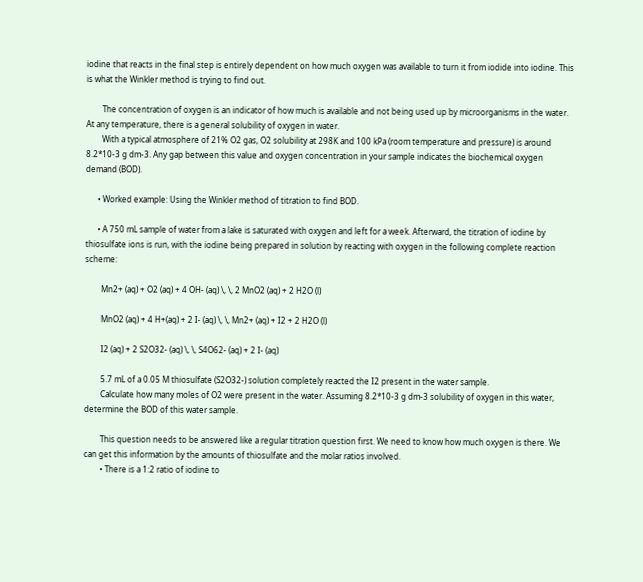iodine that reacts in the final step is entirely dependent on how much oxygen was available to turn it from iodide into iodine. This is what the Winkler method is trying to find out.

        The concentration of oxygen is an indicator of how much is available and not being used up by microorganisms in the water. At any temperature, there is a general solubility of oxygen in water.
        With a typical atmosphere of 21% O2 gas, O2 solubility at 298K and 100 kPa (room temperature and pressure) is around 8.2*10-3 g dm-3. Any gap between this value and oxygen concentration in your sample indicates the biochemical oxygen demand (BOD).

      • Worked example: Using the Winkler method of titration to find BOD.

      • A 750 mL sample of water from a lake is saturated with oxygen and left for a week. Afterward, the titration of iodine by thiosulfate ions is run, with the iodine being prepared in solution by reacting with oxygen in the following complete reaction scheme:

        Mn2+ (aq) + O2 (aq) + 4 OH- (aq) \, \, 2 MnO2 (aq) + 2 H2O (l)

        MnO2 (aq) + 4 H+(aq) + 2 I- (aq) \, \, Mn2+ (aq) + I2 + 2 H2O (l)

        I2 (aq) + 2 S2O32- (aq) \, \, S4O62- (aq) + 2 I- (aq)

        5.7 mL of a 0.05 M thiosulfate (S2O32-) solution completely reacted the I2 present in the water sample.
        Calculate how many moles of O2 were present in the water. Assuming 8.2*10-3 g dm-3 solubility of oxygen in this water, determine the BOD of this water sample.

        This question needs to be answered like a regular titration question first. We need to know how much oxygen is there. We can get this information by the amounts of thiosulfate and the molar ratios involved.
        • There is a 1:2 ratio of iodine to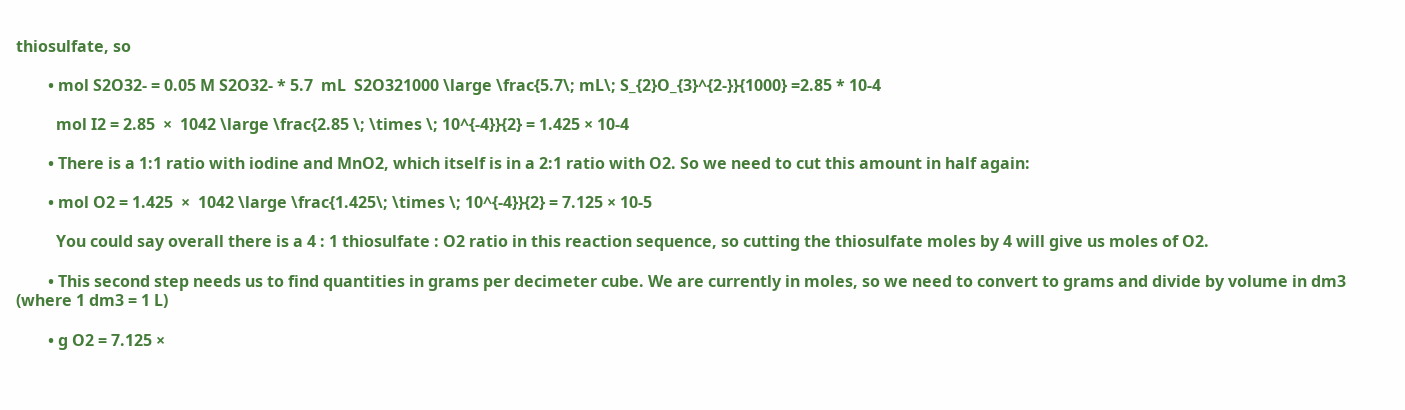thiosulfate, so

        • mol S2O32- = 0.05 M S2O32- * 5.7  mL  S2O321000 \large \frac{5.7\; mL\; S_{2}O_{3}^{2-}}{1000} =2.85 * 10-4

          mol I2 = 2.85  ×  1042 \large \frac{2.85 \; \times \; 10^{-4}}{2} = 1.425 × 10-4

        • There is a 1:1 ratio with iodine and MnO2, which itself is in a 2:1 ratio with O2. So we need to cut this amount in half again:

        • mol O2 = 1.425  ×  1042 \large \frac{1.425\; \times \; 10^{-4}}{2} = 7.125 × 10-5

          You could say overall there is a 4 : 1 thiosulfate : O2 ratio in this reaction sequence, so cutting the thiosulfate moles by 4 will give us moles of O2.

        • This second step needs us to find quantities in grams per decimeter cube. We are currently in moles, so we need to convert to grams and divide by volume in dm3 (where 1 dm3 = 1 L)

        • g O2 = 7.125 ×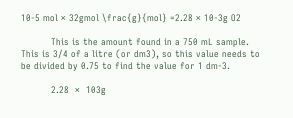10-5 mol × 32gmol \frac{g}{mol} =2.28 × 10-3g O2

          This is the amount found in a 750 mL sample. This is 3/4 of a litre (or dm3), so this value needs to be divided by 0.75 to find the value for 1 dm-3.

          2.28  ×  103g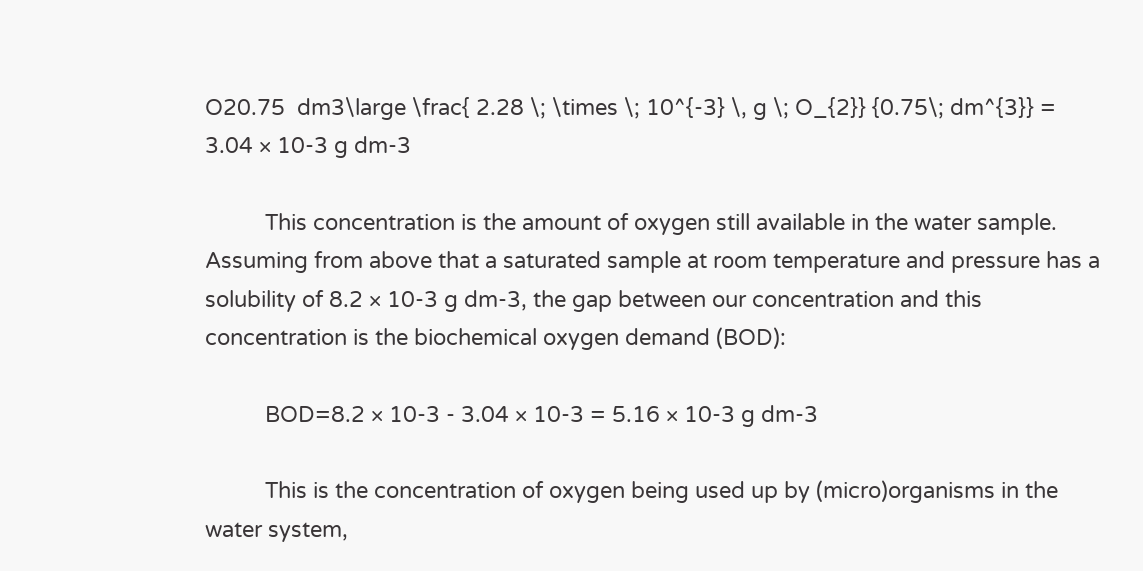O20.75  dm3\large \frac{ 2.28 \; \times \; 10^{-3} \, g \; O_{2}} {0.75\; dm^{3}} = 3.04 × 10-3 g dm-3

          This concentration is the amount of oxygen still available in the water sample. Assuming from above that a saturated sample at room temperature and pressure has a solubility of 8.2 × 10-3 g dm-3, the gap between our concentration and this concentration is the biochemical oxygen demand (BOD):

          BOD=8.2 × 10-3 - 3.04 × 10-3 = 5.16 × 10-3 g dm-3

          This is the concentration of oxygen being used up by (micro)organisms in the water system,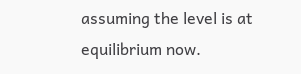assuming the level is at equilibrium now.